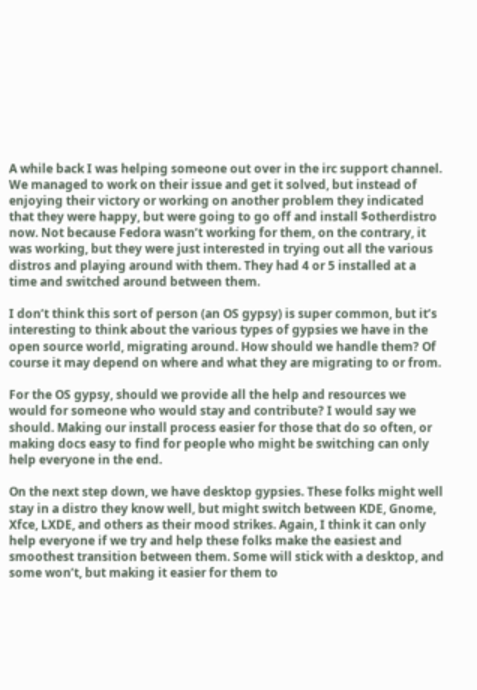A while back I was helping someone out over in the irc support channel. We managed to work on their issue and get it solved, but instead of enjoying their victory or working on another problem they indicated that they were happy, but were going to go off and install $otherdistro now. Not because Fedora wasn’t working for them, on the contrary, it was working, but they were just interested in trying out all the various distros and playing around with them. They had 4 or 5 installed at a time and switched around between them.

I don’t think this sort of person (an OS gypsy) is super common, but it’s interesting to think about the various types of gypsies we have in the open source world, migrating around. How should we handle them? Of course it may depend on where and what they are migrating to or from.

For the OS gypsy, should we provide all the help and resources we would for someone who would stay and contribute? I would say we should. Making our install process easier for those that do so often, or making docs easy to find for people who might be switching can only help everyone in the end.

On the next step down, we have desktop gypsies. These folks might well stay in a distro they know well, but might switch between KDE, Gnome, Xfce, LXDE, and others as their mood strikes. Again, I think it can only help everyone if we try and help these folks make the easiest and smoothest transition between them. Some will stick with a desktop, and some won’t, but making it easier for them to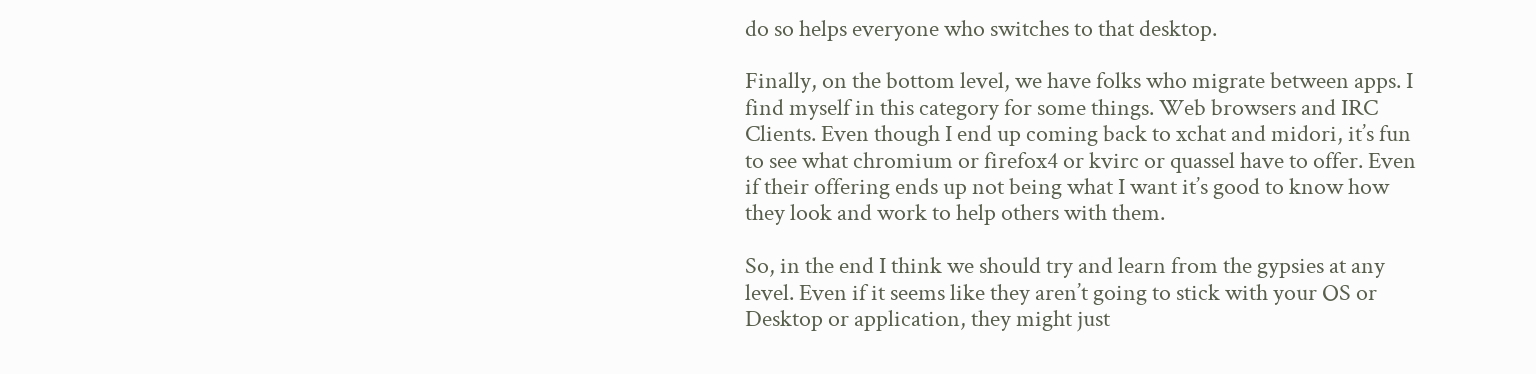do so helps everyone who switches to that desktop.

Finally, on the bottom level, we have folks who migrate between apps. I find myself in this category for some things. Web browsers and IRC Clients. Even though I end up coming back to xchat and midori, it’s fun to see what chromium or firefox4 or kvirc or quassel have to offer. Even if their offering ends up not being what I want it’s good to know how they look and work to help others with them.

So, in the end I think we should try and learn from the gypsies at any level. Even if it seems like they aren’t going to stick with your OS or Desktop or application, they might just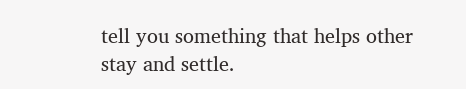tell you something that helps other stay and settle.